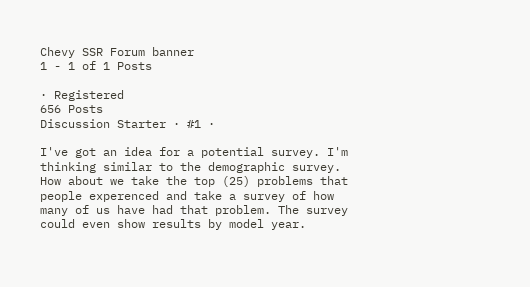Chevy SSR Forum banner
1 - 1 of 1 Posts

· Registered
656 Posts
Discussion Starter · #1 ·

I've got an idea for a potential survey. I'm thinking similar to the demographic survey. How about we take the top (25) problems that people experenced and take a survey of how many of us have had that problem. The survey could even show results by model year.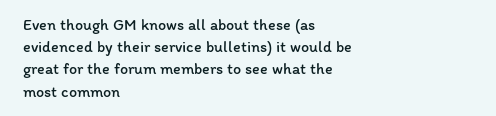Even though GM knows all about these (as evidenced by their service bulletins) it would be great for the forum members to see what the most common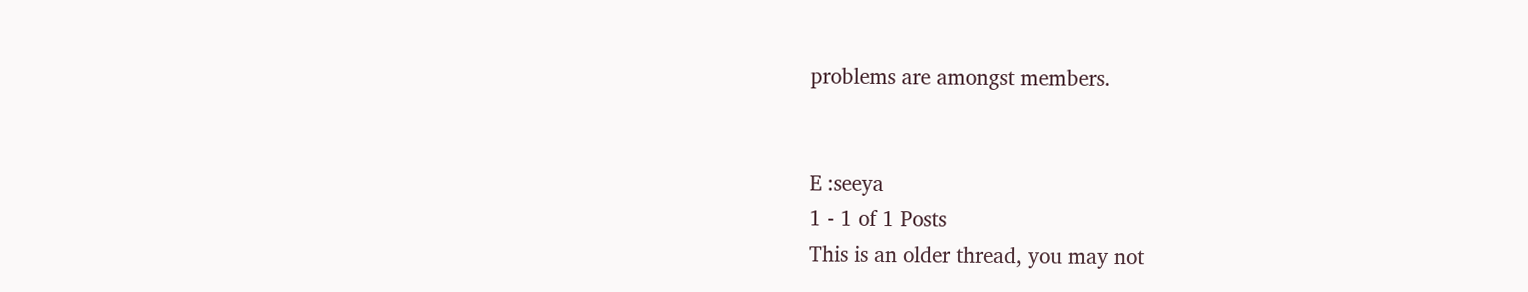problems are amongst members.


E :seeya
1 - 1 of 1 Posts
This is an older thread, you may not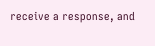receive a response, and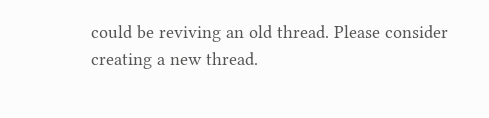could be reviving an old thread. Please consider creating a new thread.